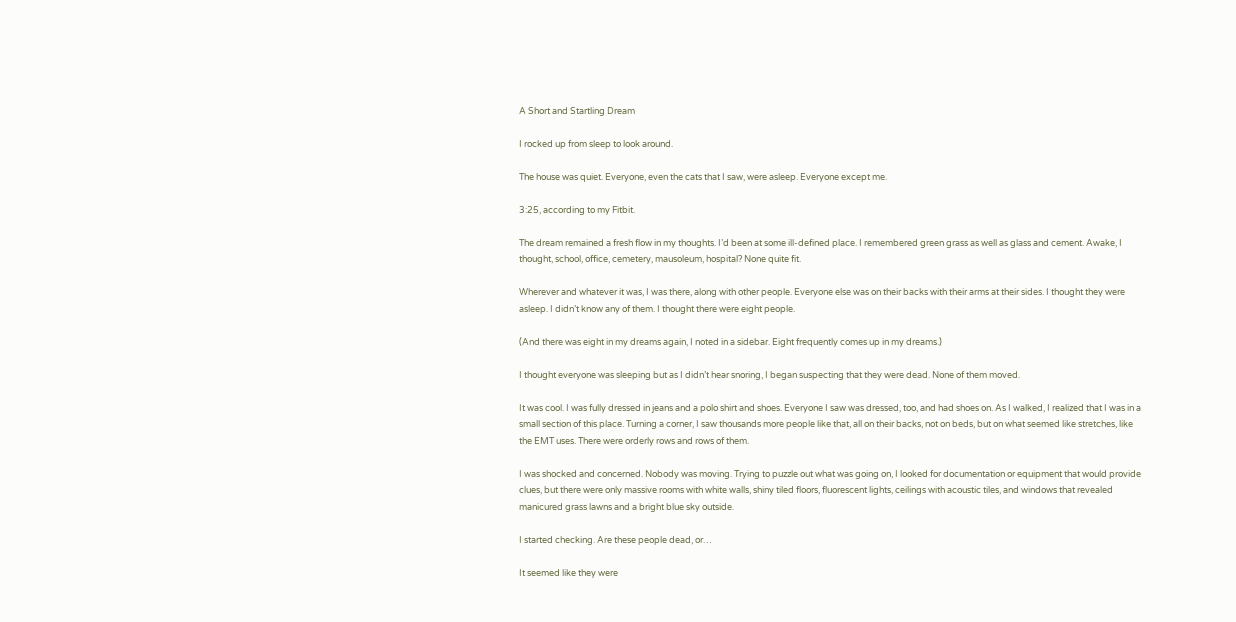A Short and Startling Dream

I rocked up from sleep to look around.

The house was quiet. Everyone, even the cats that I saw, were asleep. Everyone except me.

3:25, according to my Fitbit.

The dream remained a fresh flow in my thoughts. I’d been at some ill-defined place. I remembered green grass as well as glass and cement. Awake, I thought, school, office, cemetery, mausoleum, hospital? None quite fit.

Wherever and whatever it was, I was there, along with other people. Everyone else was on their backs with their arms at their sides. I thought they were asleep. I didn’t know any of them. I thought there were eight people.

(And there was eight in my dreams again, I noted in a sidebar. Eight frequently comes up in my dreams.)

I thought everyone was sleeping but as I didn’t hear snoring, I began suspecting that they were dead. None of them moved.

It was cool. I was fully dressed in jeans and a polo shirt and shoes. Everyone I saw was dressed, too, and had shoes on. As I walked, I realized that I was in a small section of this place. Turning a corner, I saw thousands more people like that, all on their backs, not on beds, but on what seemed like stretches, like the EMT uses. There were orderly rows and rows of them.

I was shocked and concerned. Nobody was moving. Trying to puzzle out what was going on, I looked for documentation or equipment that would provide clues, but there were only massive rooms with white walls, shiny tiled floors, fluorescent lights, ceilings with acoustic tiles, and windows that revealed manicured grass lawns and a bright blue sky outside.

I started checking. Are these people dead, or…

It seemed like they were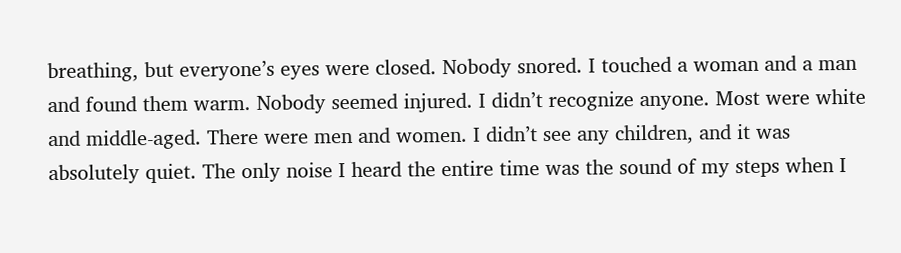breathing, but everyone’s eyes were closed. Nobody snored. I touched a woman and a man and found them warm. Nobody seemed injured. I didn’t recognize anyone. Most were white and middle-aged. There were men and women. I didn’t see any children, and it was absolutely quiet. The only noise I heard the entire time was the sound of my steps when I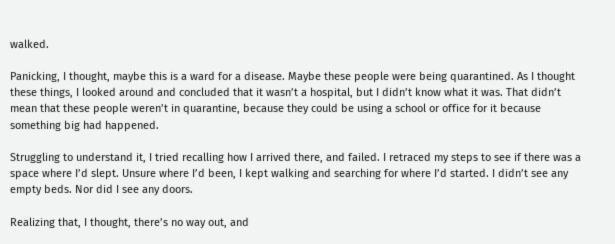walked.

Panicking, I thought, maybe this is a ward for a disease. Maybe these people were being quarantined. As I thought these things, I looked around and concluded that it wasn’t a hospital, but I didn’t know what it was. That didn’t mean that these people weren’t in quarantine, because they could be using a school or office for it because something big had happened.

Struggling to understand it, I tried recalling how I arrived there, and failed. I retraced my steps to see if there was a space where I’d slept. Unsure where I’d been, I kept walking and searching for where I’d started. I didn’t see any empty beds. Nor did I see any doors.

Realizing that, I thought, there’s no way out, and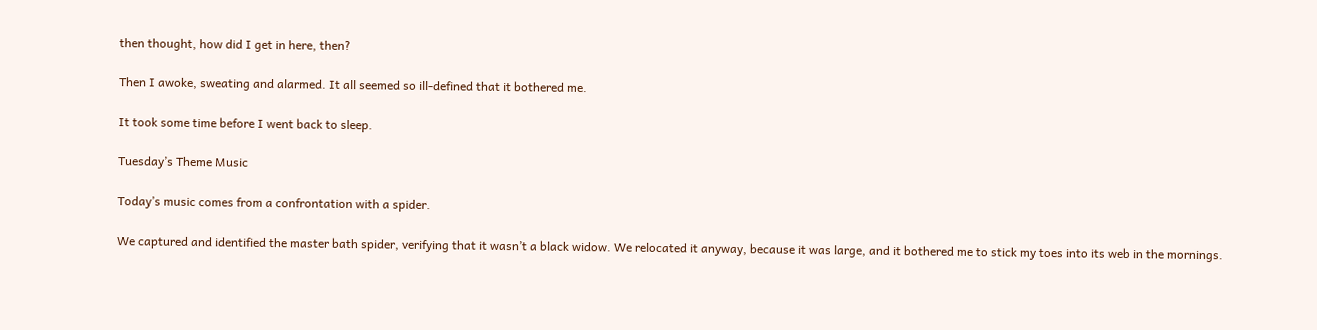then thought, how did I get in here, then?

Then I awoke, sweating and alarmed. It all seemed so ill-defined that it bothered me.

It took some time before I went back to sleep.

Tuesday’s Theme Music

Today’s music comes from a confrontation with a spider.

We captured and identified the master bath spider, verifying that it wasn’t a black widow. We relocated it anyway, because it was large, and it bothered me to stick my toes into its web in the mornings.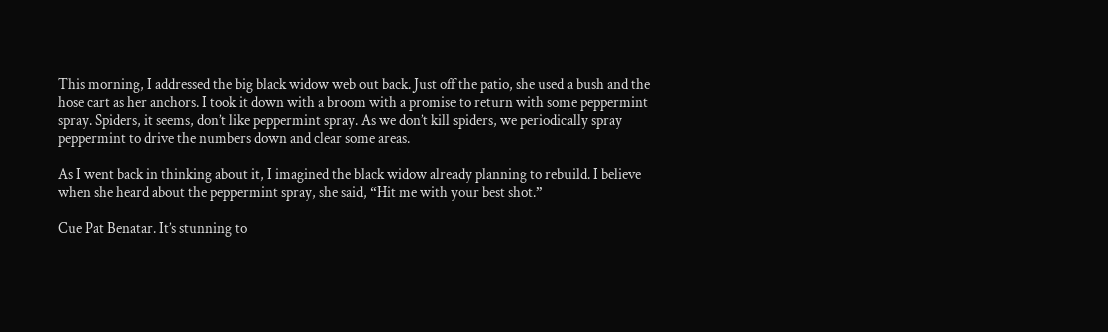This morning, I addressed the big black widow web out back. Just off the patio, she used a bush and the hose cart as her anchors. I took it down with a broom with a promise to return with some peppermint spray. Spiders, it seems, don’t like peppermint spray. As we don’t kill spiders, we periodically spray peppermint to drive the numbers down and clear some areas.

As I went back in thinking about it, I imagined the black widow already planning to rebuild. I believe when she heard about the peppermint spray, she said, “Hit me with your best shot.”

Cue Pat Benatar. It’s stunning to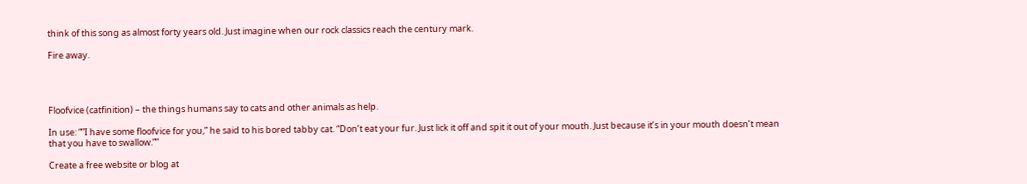think of this song as almost forty years old. Just imagine when our rock classics reach the century mark.

Fire away.




Floofvice (catfinition) – the things humans say to cats and other animals as help.

In use: “”I have some floofvice for you,” he said to his bored tabby cat. “Don’t eat your fur. Just lick it off and spit it out of your mouth. Just because it’s in your mouth doesn’t mean that you have to swallow.””

Create a free website or blog at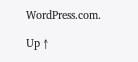WordPress.com.

Up ↑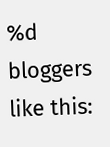%d bloggers like this: